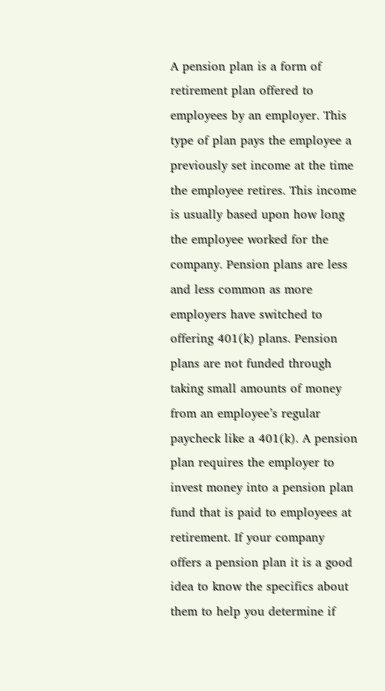A pension plan is a form of retirement plan offered to employees by an employer. This type of plan pays the employee a previously set income at the time the employee retires. This income is usually based upon how long the employee worked for the company. Pension plans are less and less common as more employers have switched to offering 401(k) plans. Pension plans are not funded through taking small amounts of money from an employee’s regular paycheck like a 401(k). A pension plan requires the employer to invest money into a pension plan fund that is paid to employees at retirement. If your company offers a pension plan it is a good idea to know the specifics about them to help you determine if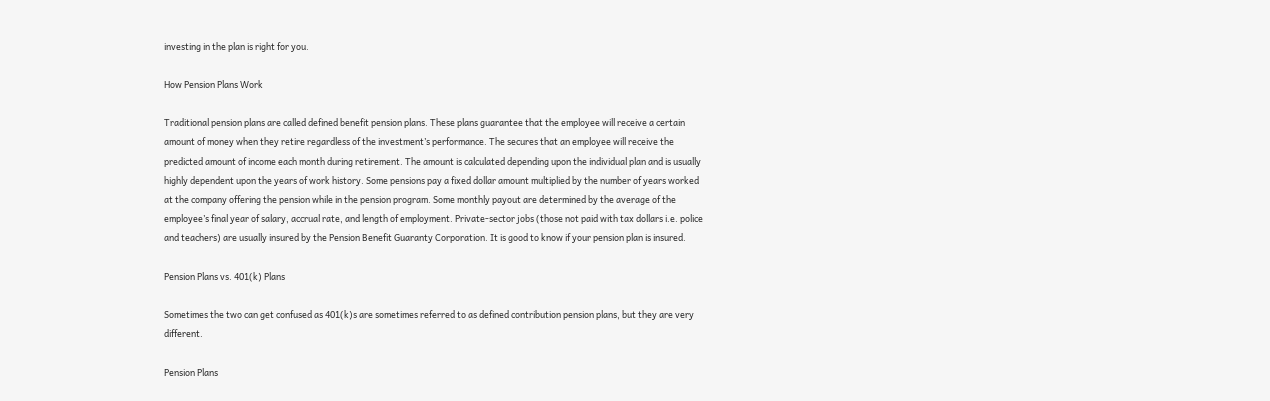investing in the plan is right for you.

How Pension Plans Work

Traditional pension plans are called defined benefit pension plans. These plans guarantee that the employee will receive a certain amount of money when they retire regardless of the investment’s performance. The secures that an employee will receive the predicted amount of income each month during retirement. The amount is calculated depending upon the individual plan and is usually highly dependent upon the years of work history. Some pensions pay a fixed dollar amount multiplied by the number of years worked at the company offering the pension while in the pension program. Some monthly payout are determined by the average of the employee’s final year of salary, accrual rate, and length of employment. Private-sector jobs (those not paid with tax dollars i.e. police and teachers) are usually insured by the Pension Benefit Guaranty Corporation. It is good to know if your pension plan is insured.

Pension Plans vs. 401(k) Plans

Sometimes the two can get confused as 401(k)s are sometimes referred to as defined contribution pension plans, but they are very different.

Pension Plans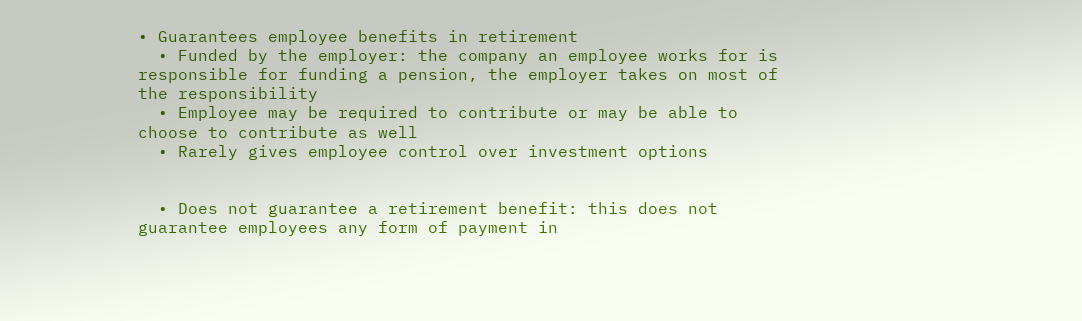• Guarantees employee benefits in retirement
  • Funded by the employer: the company an employee works for is responsible for funding a pension, the employer takes on most of the responsibility
  • Employee may be required to contribute or may be able to choose to contribute as well
  • Rarely gives employee control over investment options


  • Does not guarantee a retirement benefit: this does not guarantee employees any form of payment in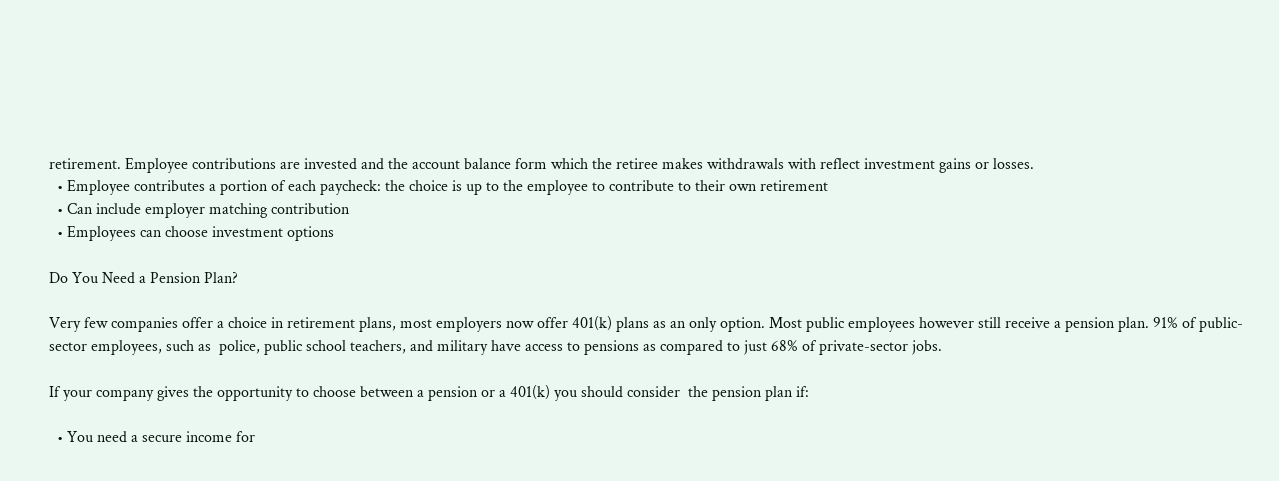retirement. Employee contributions are invested and the account balance form which the retiree makes withdrawals with reflect investment gains or losses.
  • Employee contributes a portion of each paycheck: the choice is up to the employee to contribute to their own retirement
  • Can include employer matching contribution
  • Employees can choose investment options

Do You Need a Pension Plan?

Very few companies offer a choice in retirement plans, most employers now offer 401(k) plans as an only option. Most public employees however still receive a pension plan. 91% of public-sector employees, such as  police, public school teachers, and military have access to pensions as compared to just 68% of private-sector jobs.

If your company gives the opportunity to choose between a pension or a 401(k) you should consider  the pension plan if:

  • You need a secure income for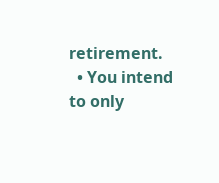retirement.
  • You intend to only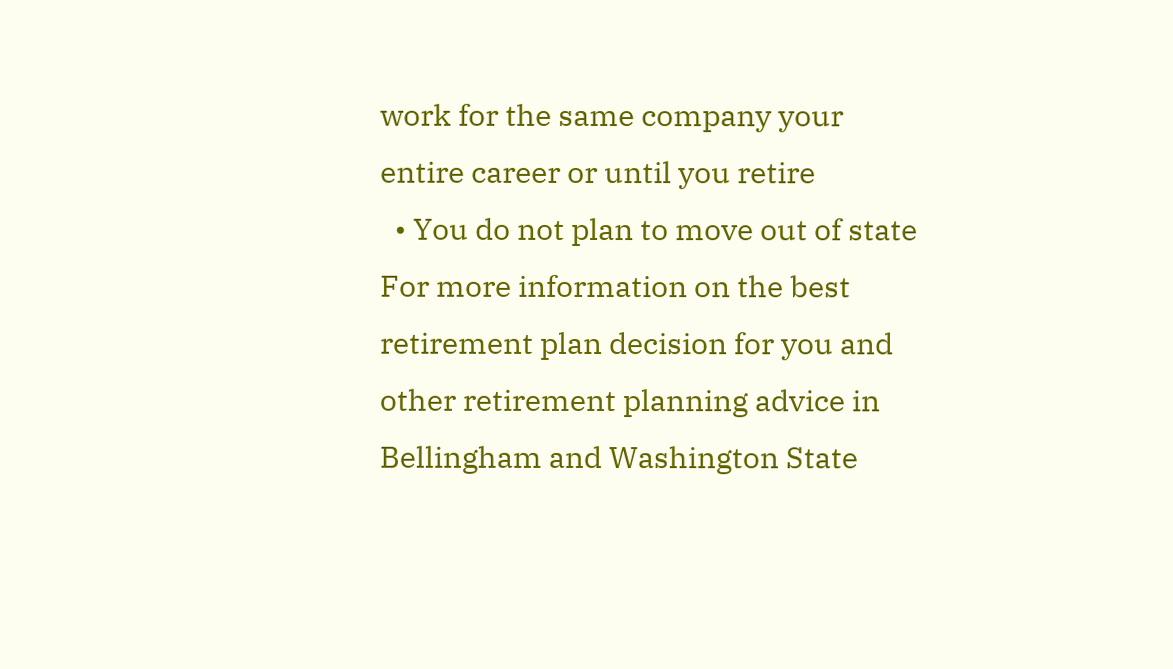work for the same company your entire career or until you retire
  • You do not plan to move out of state
For more information on the best retirement plan decision for you and other retirement planning advice in Bellingham and Washington State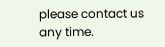please contact us any time.